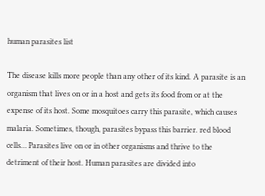human parasites list

The disease kills more people than any other of its kind. A parasite is an organism that lives on or in a host and gets its food from or at the expense of its host. Some mosquitoes carry this parasite, which causes malaria. Sometimes, though, parasites bypass this barrier. red blood cells… Parasites live on or in other organisms and thrive to the detriment of their host. Human parasites are divided into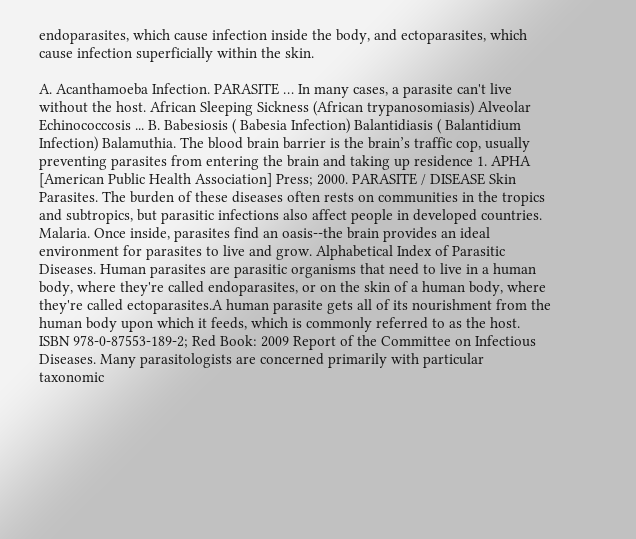endoparasites, which cause infection inside the body, and ectoparasites, which cause infection superficially within the skin.

A. Acanthamoeba Infection. PARASITE … In many cases, a parasite can't live without the host. African Sleeping Sickness (African trypanosomiasis) Alveolar Echinococcosis ... B. Babesiosis ( Babesia Infection) Balantidiasis ( Balantidium Infection) Balamuthia. The blood brain barrier is the brain’s traffic cop, usually preventing parasites from entering the brain and taking up residence 1. APHA [American Public Health Association] Press; 2000. PARASITE / DISEASE Skin Parasites. The burden of these diseases often rests on communities in the tropics and subtropics, but parasitic infections also affect people in developed countries. Malaria. Once inside, parasites find an oasis--the brain provides an ideal environment for parasites to live and grow. Alphabetical Index of Parasitic Diseases. Human parasites are parasitic organisms that need to live in a human body, where they're called endoparasites, or on the skin of a human body, where they're called ectoparasites.A human parasite gets all of its nourishment from the human body upon which it feeds, which is commonly referred to as the host. ISBN 978-0-87553-189-2; Red Book: 2009 Report of the Committee on Infectious Diseases. Many parasitologists are concerned primarily with particular taxonomic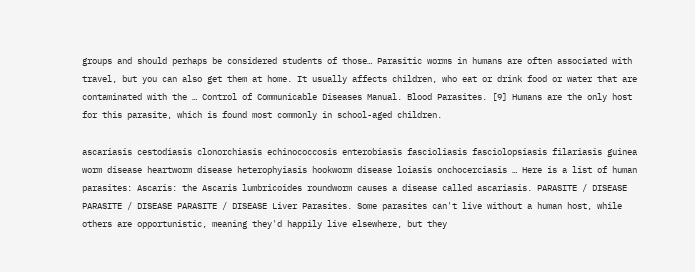groups and should perhaps be considered students of those… Parasitic worms in humans are often associated with travel, but you can also get them at home. It usually affects children, who eat or drink food or water that are contaminated with the … Control of Communicable Diseases Manual. Blood Parasites. [9] Humans are the only host for this parasite, which is found most commonly in school-aged children.

ascariasis cestodiasis clonorchiasis echinococcosis enterobiasis fascioliasis fasciolopsiasis filariasis guinea worm disease heartworm disease heterophyiasis hookworm disease loiasis onchocerciasis … Here is a list of human parasites: Ascaris: the Ascaris lumbricoides roundworm causes a disease called ascariasis. PARASITE / DISEASE PARASITE / DISEASE PARASITE / DISEASE Liver Parasites. Some parasites can't live without a human host, while others are opportunistic, meaning they'd happily live elsewhere, but they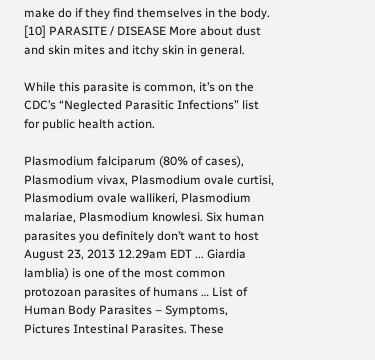make do if they find themselves in the body. [10] PARASITE / DISEASE More about dust and skin mites and itchy skin in general.

While this parasite is common, it’s on the CDC’s “Neglected Parasitic Infections” list for public health action.

Plasmodium falciparum (80% of cases), Plasmodium vivax, Plasmodium ovale curtisi, Plasmodium ovale wallikeri, Plasmodium malariae, Plasmodium knowlesi. Six human parasites you definitely don’t want to host August 23, 2013 12.29am EDT ... Giardia lamblia) is one of the most common protozoan parasites of humans … List of Human Body Parasites – Symptoms, Pictures Intestinal Parasites. These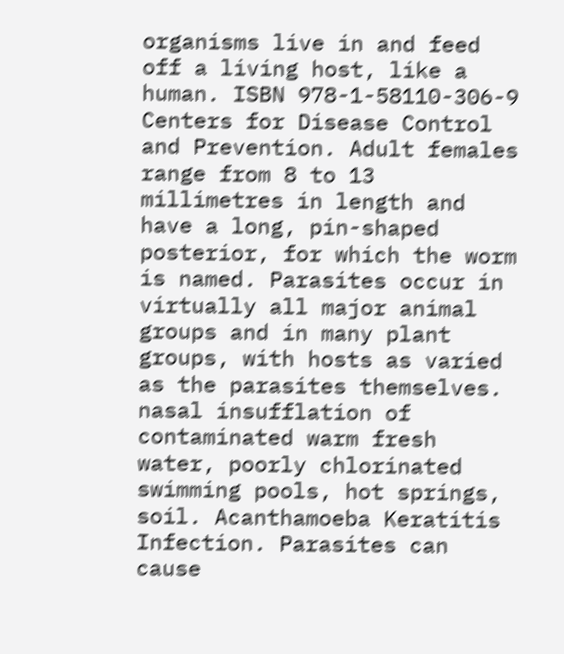organisms live in and feed off a living host, like a human. ISBN 978-1-58110-306-9 Centers for Disease Control and Prevention. Adult females range from 8 to 13 millimetres in length and have a long, pin-shaped posterior, for which the worm is named. Parasites occur in virtually all major animal groups and in many plant groups, with hosts as varied as the parasites themselves. nasal insufflation of contaminated warm fresh water, poorly chlorinated swimming pools, hot springs, soil. Acanthamoeba Keratitis Infection. Parasites can cause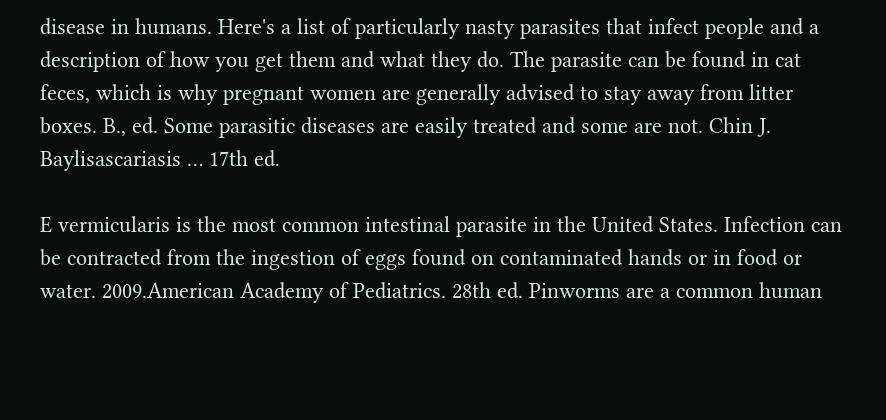disease in humans. Here's a list of particularly nasty parasites that infect people and a description of how you get them and what they do. The parasite can be found in cat feces, which is why pregnant women are generally advised to stay away from litter boxes. B., ed. Some parasitic diseases are easily treated and some are not. Chin J. Baylisascariasis … 17th ed.

E vermicularis is the most common intestinal parasite in the United States. Infection can be contracted from the ingestion of eggs found on contaminated hands or in food or water. 2009.American Academy of Pediatrics. 28th ed. Pinworms are a common human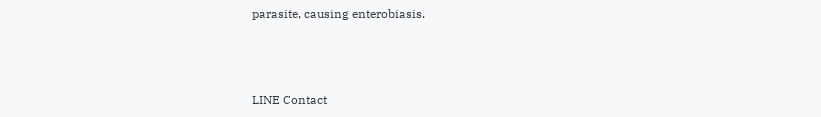parasite, causing enterobiasis.



LINE Contact